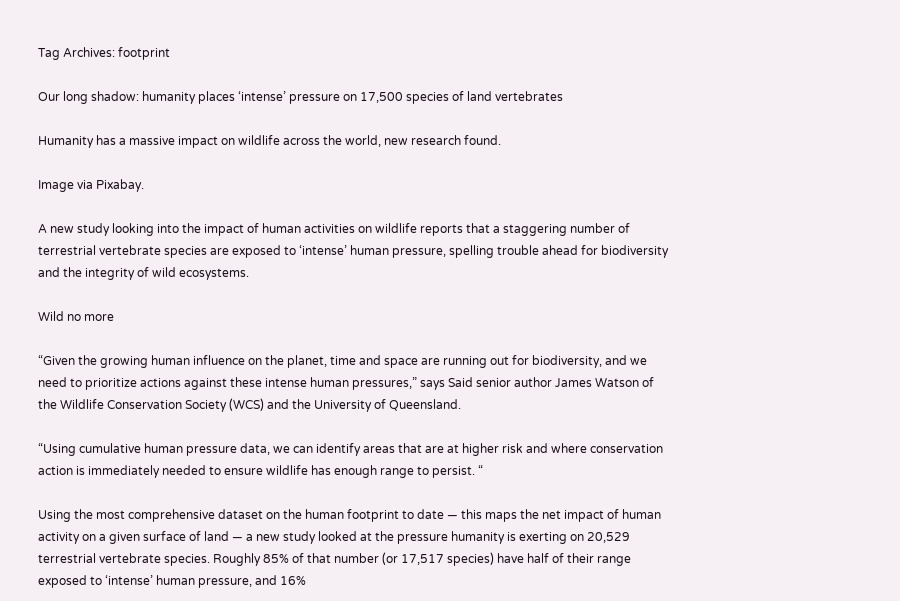Tag Archives: footprint

Our long shadow: humanity places ‘intense’ pressure on 17,500 species of land vertebrates

Humanity has a massive impact on wildlife across the world, new research found.

Image via Pixabay.

A new study looking into the impact of human activities on wildlife reports that a staggering number of terrestrial vertebrate species are exposed to ‘intense’ human pressure, spelling trouble ahead for biodiversity and the integrity of wild ecosystems.

Wild no more

“Given the growing human influence on the planet, time and space are running out for biodiversity, and we need to prioritize actions against these intense human pressures,” says Said senior author James Watson of the Wildlife Conservation Society (WCS) and the University of Queensland.

“Using cumulative human pressure data, we can identify areas that are at higher risk and where conservation action is immediately needed to ensure wildlife has enough range to persist. “

Using the most comprehensive dataset on the human footprint to date — this maps the net impact of human activity on a given surface of land — a new study looked at the pressure humanity is exerting on 20,529 terrestrial vertebrate species. Roughly 85% of that number (or 17,517 species) have half of their range exposed to ‘intense’ human pressure, and 16%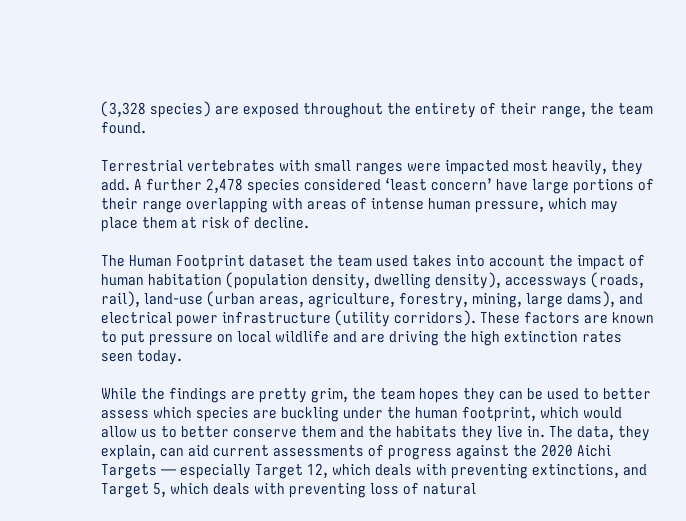(3,328 species) are exposed throughout the entirety of their range, the team found.

Terrestrial vertebrates with small ranges were impacted most heavily, they add. A further 2,478 species considered ‘least concern’ have large portions of their range overlapping with areas of intense human pressure, which may place them at risk of decline.

The Human Footprint dataset the team used takes into account the impact of human habitation (population density, dwelling density), accessways (roads, rail), land-use (urban areas, agriculture, forestry, mining, large dams), and electrical power infrastructure (utility corridors). These factors are known to put pressure on local wildlife and are driving the high extinction rates seen today.

While the findings are pretty grim, the team hopes they can be used to better assess which species are buckling under the human footprint, which would allow us to better conserve them and the habitats they live in. The data, they explain, can aid current assessments of progress against the 2020 Aichi Targets — especially Target 12, which deals with preventing extinctions, and Target 5, which deals with preventing loss of natural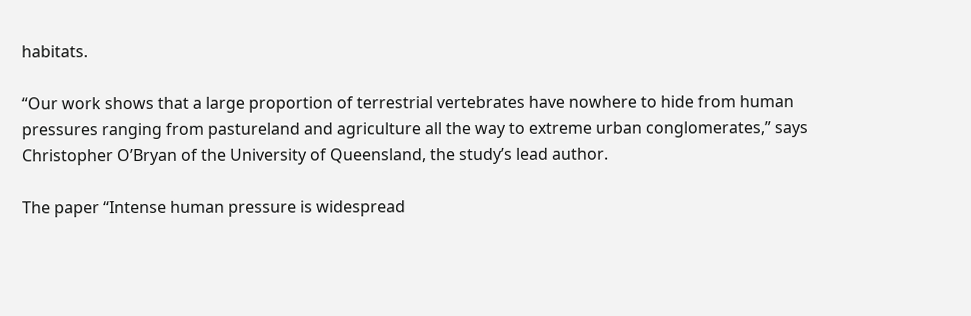habitats.

“Our work shows that a large proportion of terrestrial vertebrates have nowhere to hide from human pressures ranging from pastureland and agriculture all the way to extreme urban conglomerates,” says Christopher O’Bryan of the University of Queensland, the study’s lead author.

The paper “Intense human pressure is widespread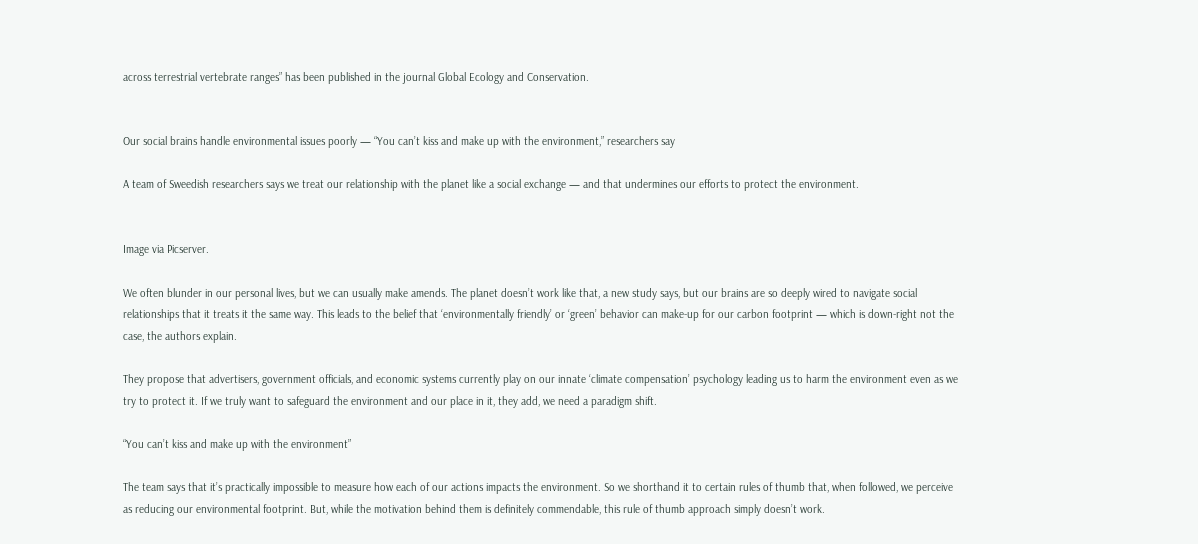across terrestrial vertebrate ranges” has been published in the journal Global Ecology and Conservation.


Our social brains handle environmental issues poorly — “You can’t kiss and make up with the environment,” researchers say

A team of Sweedish researchers says we treat our relationship with the planet like a social exchange — and that undermines our efforts to protect the environment.


Image via Picserver.

We often blunder in our personal lives, but we can usually make amends. The planet doesn’t work like that, a new study says, but our brains are so deeply wired to navigate social relationships that it treats it the same way. This leads to the belief that ‘environmentally friendly’ or ‘green’ behavior can make-up for our carbon footprint — which is down-right not the case, the authors explain.

They propose that advertisers, government officials, and economic systems currently play on our innate ‘climate compensation’ psychology leading us to harm the environment even as we try to protect it. If we truly want to safeguard the environment and our place in it, they add, we need a paradigm shift.

“You can’t kiss and make up with the environment”

The team says that it’s practically impossible to measure how each of our actions impacts the environment. So we shorthand it to certain rules of thumb that, when followed, we perceive as reducing our environmental footprint. But, while the motivation behind them is definitely commendable, this rule of thumb approach simply doesn’t work.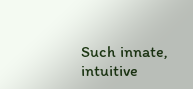Such innate, intuitive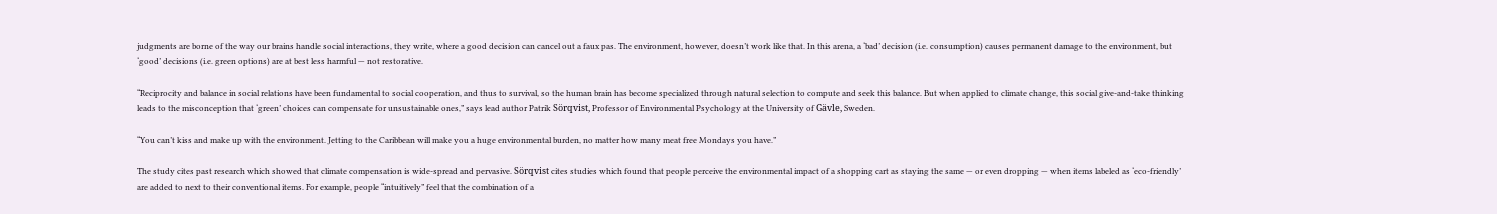judgments are borne of the way our brains handle social interactions, they write, where a good decision can cancel out a faux pas. The environment, however, doesn’t work like that. In this arena, a ‘bad’ decision (i.e. consumption) causes permanent damage to the environment, but ‘good’ decisions (i.e. green options) are at best less harmful — not restorative.

“Reciprocity and balance in social relations have been fundamental to social cooperation, and thus to survival, so the human brain has become specialized through natural selection to compute and seek this balance. But when applied to climate change, this social give-and-take thinking leads to the misconception that ‘green’ choices can compensate for unsustainable ones,” says lead author Patrik Sörqvist, Professor of Environmental Psychology at the University of Gävle, Sweden.

“You can’t kiss and make up with the environment. Jetting to the Caribbean will make you a huge environmental burden, no matter how many meat free Mondays you have.”

The study cites past research which showed that climate compensation is wide-spread and pervasive. Sörqvist cites studies which found that people perceive the environmental impact of a shopping cart as staying the same — or even dropping — when items labeled as ‘eco-friendly’ are added to next to their conventional items. For example, people “intuitively” feel that the combination of a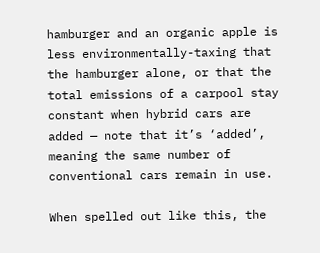hamburger and an organic apple is less environmentally-taxing that the hamburger alone, or that the total emissions of a carpool stay constant when hybrid cars are added — note that it’s ‘added’, meaning the same number of conventional cars remain in use.

When spelled out like this, the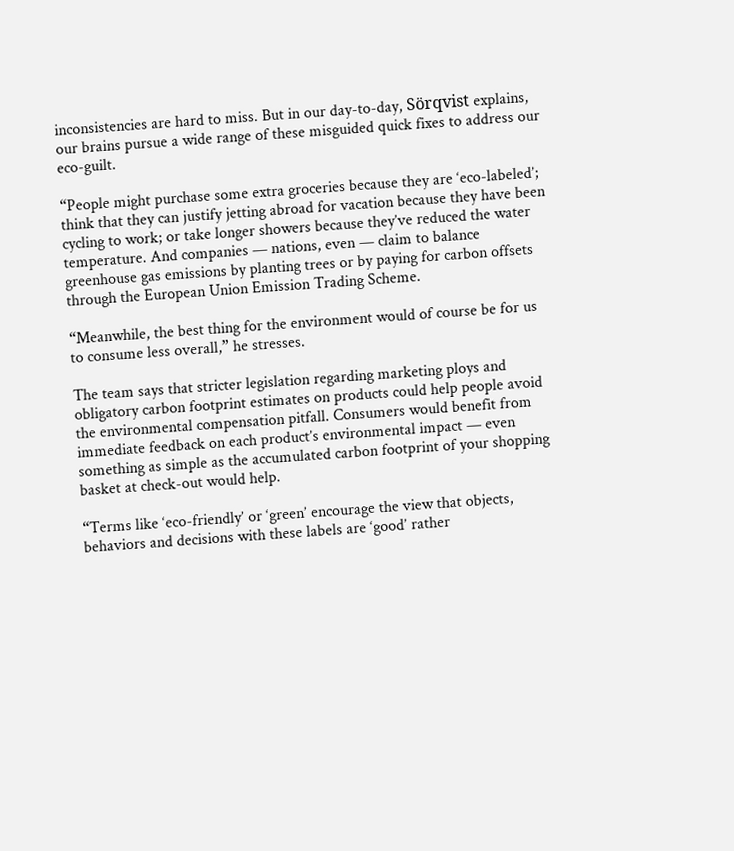inconsistencies are hard to miss. But in our day-to-day, Sörqvist explains, our brains pursue a wide range of these misguided quick fixes to address our eco-guilt.

“People might purchase some extra groceries because they are ‘eco-labeled’; think that they can justify jetting abroad for vacation because they have been cycling to work; or take longer showers because they’ve reduced the water temperature. And companies — nations, even — claim to balance greenhouse gas emissions by planting trees or by paying for carbon offsets through the European Union Emission Trading Scheme.

“Meanwhile, the best thing for the environment would of course be for us to consume less overall,” he stresses.

The team says that stricter legislation regarding marketing ploys and obligatory carbon footprint estimates on products could help people avoid the environmental compensation pitfall. Consumers would benefit from immediate feedback on each product’s environmental impact — even something as simple as the accumulated carbon footprint of your shopping basket at check-out would help.

“Terms like ‘eco-friendly’ or ‘green’ encourage the view that objects, behaviors and decisions with these labels are ‘good’ rather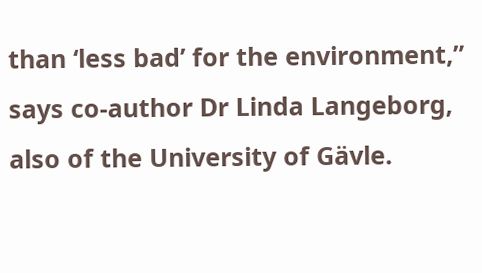than ‘less bad’ for the environment,” says co-author Dr Linda Langeborg, also of the University of Gävle.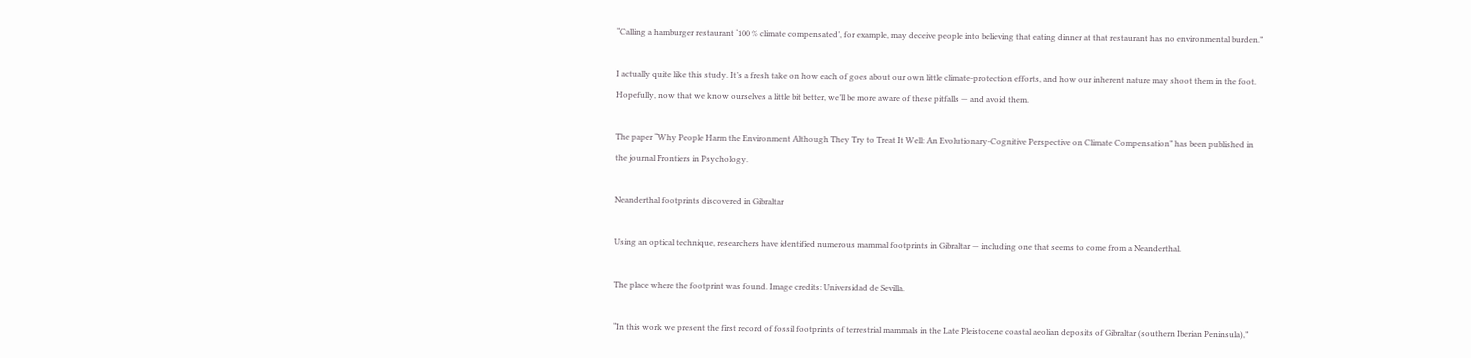“Calling a hamburger restaurant ‘100 % climate compensated’, for example, may deceive people into believing that eating dinner at that restaurant has no environmental burden.”

I actually quite like this study. It’s a fresh take on how each of goes about our own little climate-protection efforts, and how our inherent nature may shoot them in the foot. Hopefully, now that we know ourselves a little bit better, we’ll be more aware of these pitfalls — and avoid them.

The paper “Why People Harm the Environment Although They Try to Treat It Well: An Evolutionary-Cognitive Perspective on Climate Compensation” has been published in the journal Frontiers in Psychology.

Neanderthal footprints discovered in Gibraltar

Using an optical technique, researchers have identified numerous mammal footprints in Gibraltar — including one that seems to come from a Neanderthal.

The place where the footprint was found. Image credits: Universidad de Sevilla.

“In this work we present the first record of fossil footprints of terrestrial mammals in the Late Pleistocene coastal aeolian deposits of Gibraltar (southern Iberian Peninsula),”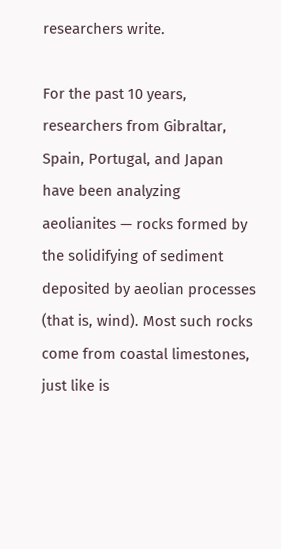researchers write.

For the past 10 years, researchers from Gibraltar, Spain, Portugal, and Japan have been analyzing aeolianites — rocks formed by the solidifying of sediment deposited by aeolian processes (that is, wind). Most such rocks come from coastal limestones, just like is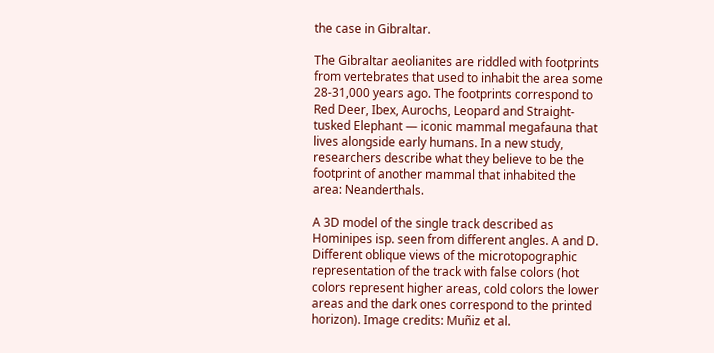the case in Gibraltar.

The Gibraltar aeolianites are riddled with footprints from vertebrates that used to inhabit the area some 28-31,000 years ago. The footprints correspond to Red Deer, Ibex, Aurochs, Leopard and Straight-tusked Elephant — iconic mammal megafauna that lives alongside early humans. In a new study, researchers describe what they believe to be the footprint of another mammal that inhabited the area: Neanderthals.

A 3D model of the single track described as Hominipes isp. seen from different angles. A and D. Different oblique views of the microtopographic representation of the track with false colors (hot colors represent higher areas, cold colors the lower areas and the dark ones correspond to the printed horizon). Image credits: Muñiz et al.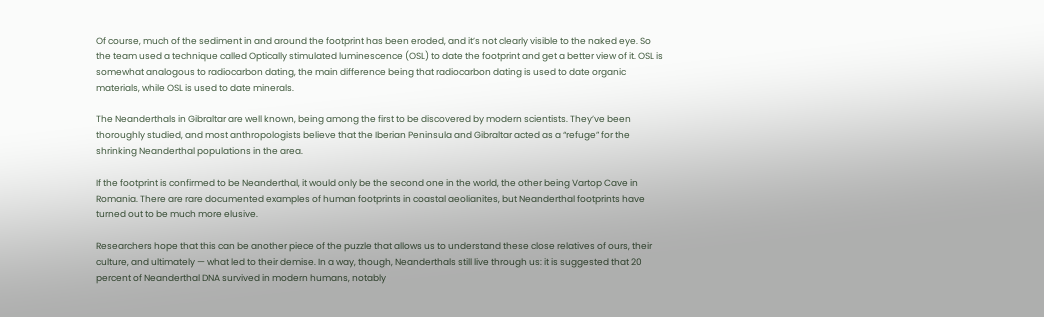Of course, much of the sediment in and around the footprint has been eroded, and it’s not clearly visible to the naked eye. So the team used a technique called Optically stimulated luminescence (OSL) to date the footprint and get a better view of it. OSL is somewhat analogous to radiocarbon dating, the main difference being that radiocarbon dating is used to date organic materials, while OSL is used to date minerals.

The Neanderthals in Gibraltar are well known, being among the first to be discovered by modern scientists. They’ve been thoroughly studied, and most anthropologists believe that the Iberian Peninsula and Gibraltar acted as a “refuge” for the shrinking Neanderthal populations in the area.

If the footprint is confirmed to be Neanderthal, it would only be the second one in the world, the other being Vartop Cave in Romania. There are rare documented examples of human footprints in coastal aeolianites, but Neanderthal footprints have turned out to be much more elusive.

Researchers hope that this can be another piece of the puzzle that allows us to understand these close relatives of ours, their culture, and ultimately — what led to their demise. In a way, though, Neanderthals still live through us: it is suggested that 20 percent of Neanderthal DNA survived in modern humans, notably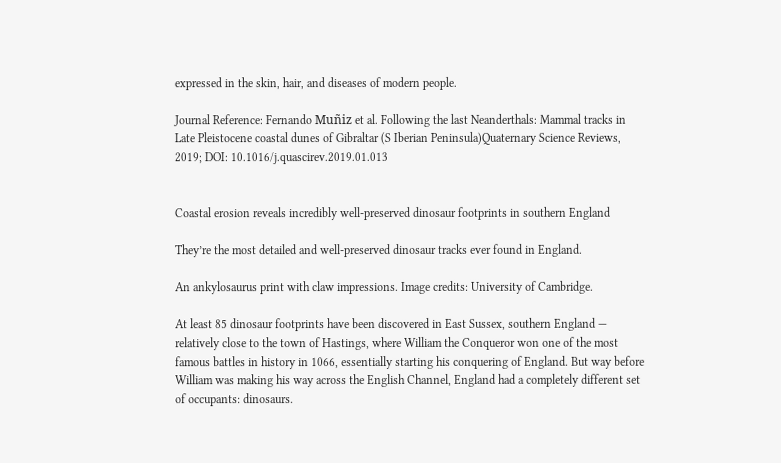expressed in the skin, hair, and diseases of modern people.

Journal Reference: Fernando Muñiz et al. Following the last Neanderthals: Mammal tracks in Late Pleistocene coastal dunes of Gibraltar (S Iberian Peninsula)Quaternary Science Reviews, 2019; DOI: 10.1016/j.quascirev.2019.01.013


Coastal erosion reveals incredibly well-preserved dinosaur footprints in southern England

They’re the most detailed and well-preserved dinosaur tracks ever found in England.

An ankylosaurus print with claw impressions. Image credits: University of Cambridge.

At least 85 dinosaur footprints have been discovered in East Sussex, southern England — relatively close to the town of Hastings, where William the Conqueror won one of the most famous battles in history in 1066, essentially starting his conquering of England. But way before William was making his way across the English Channel, England had a completely different set of occupants: dinosaurs.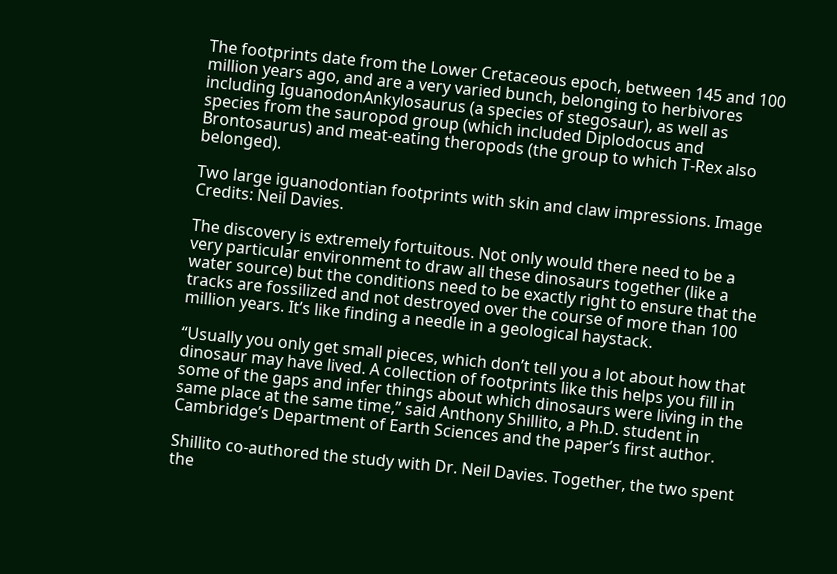The footprints date from the Lower Cretaceous epoch, between 145 and 100 million years ago, and are a very varied bunch, belonging to herbivores including IguanodonAnkylosaurus (a species of stegosaur), as well as species from the sauropod group (which included Diplodocus and Brontosaurus) and meat-eating theropods (the group to which T-Rex also belonged).

Two large iguanodontian footprints with skin and claw impressions. Image Credits: Neil Davies.

The discovery is extremely fortuitous. Not only would there need to be a very particular environment to draw all these dinosaurs together (like a water source) but the conditions need to be exactly right to ensure that the tracks are fossilized and not destroyed over the course of more than 100 million years. It’s like finding a needle in a geological haystack.

“Usually you only get small pieces, which don’t tell you a lot about how that dinosaur may have lived. A collection of footprints like this helps you fill in some of the gaps and infer things about which dinosaurs were living in the same place at the same time,” said Anthony Shillito, a Ph.D. student in Cambridge’s Department of Earth Sciences and the paper’s first author.

Shillito co-authored the study with Dr. Neil Davies. Together, the two spent the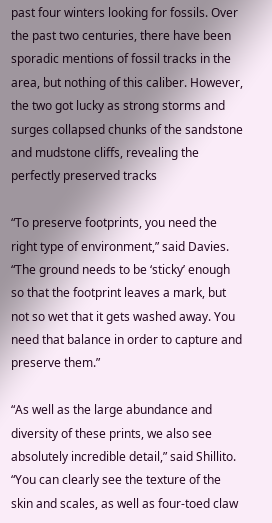past four winters looking for fossils. Over the past two centuries, there have been sporadic mentions of fossil tracks in the area, but nothing of this caliber. However, the two got lucky as strong storms and surges collapsed chunks of the sandstone and mudstone cliffs, revealing the perfectly preserved tracks

“To preserve footprints, you need the right type of environment,” said Davies. “The ground needs to be ‘sticky’ enough so that the footprint leaves a mark, but not so wet that it gets washed away. You need that balance in order to capture and preserve them.”

“As well as the large abundance and diversity of these prints, we also see absolutely incredible detail,” said Shillito. “You can clearly see the texture of the skin and scales, as well as four-toed claw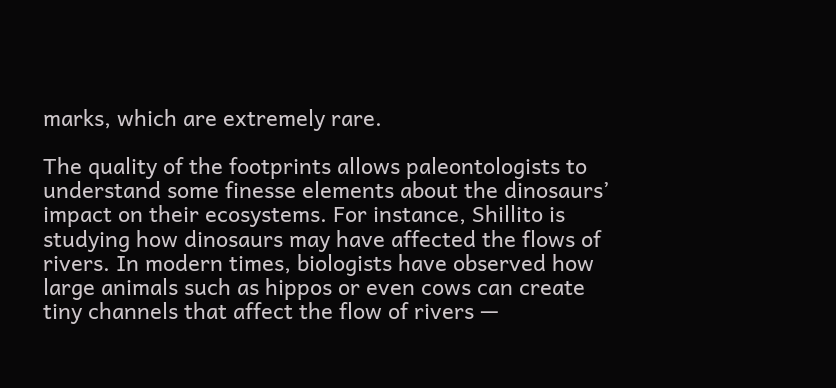marks, which are extremely rare.

The quality of the footprints allows paleontologists to understand some finesse elements about the dinosaurs’ impact on their ecosystems. For instance, Shillito is studying how dinosaurs may have affected the flows of rivers. In modern times, biologists have observed how large animals such as hippos or even cows can create tiny channels that affect the flow of rivers —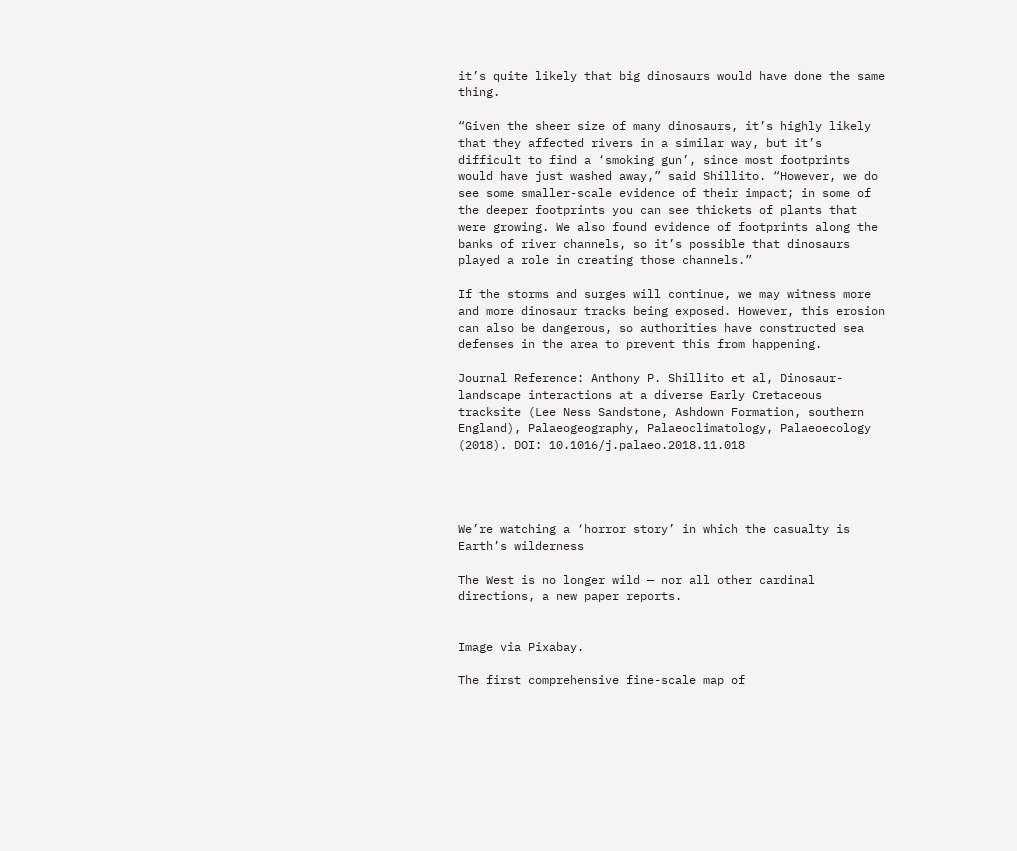it’s quite likely that big dinosaurs would have done the same thing.

“Given the sheer size of many dinosaurs, it’s highly likely that they affected rivers in a similar way, but it’s difficult to find a ‘smoking gun’, since most footprints would have just washed away,” said Shillito. “However, we do see some smaller-scale evidence of their impact; in some of the deeper footprints you can see thickets of plants that were growing. We also found evidence of footprints along the banks of river channels, so it’s possible that dinosaurs played a role in creating those channels.”

If the storms and surges will continue, we may witness more and more dinosaur tracks being exposed. However, this erosion can also be dangerous, so authorities have constructed sea defenses in the area to prevent this from happening.

Journal Reference: Anthony P. Shillito et al, Dinosaur-landscape interactions at a diverse Early Cretaceous tracksite (Lee Ness Sandstone, Ashdown Formation, southern England), Palaeogeography, Palaeoclimatology, Palaeoecology (2018). DOI: 10.1016/j.palaeo.2018.11.018




We’re watching a ‘horror story’ in which the casualty is Earth’s wilderness

The West is no longer wild — nor all other cardinal directions, a new paper reports.


Image via Pixabay.

The first comprehensive fine-scale map of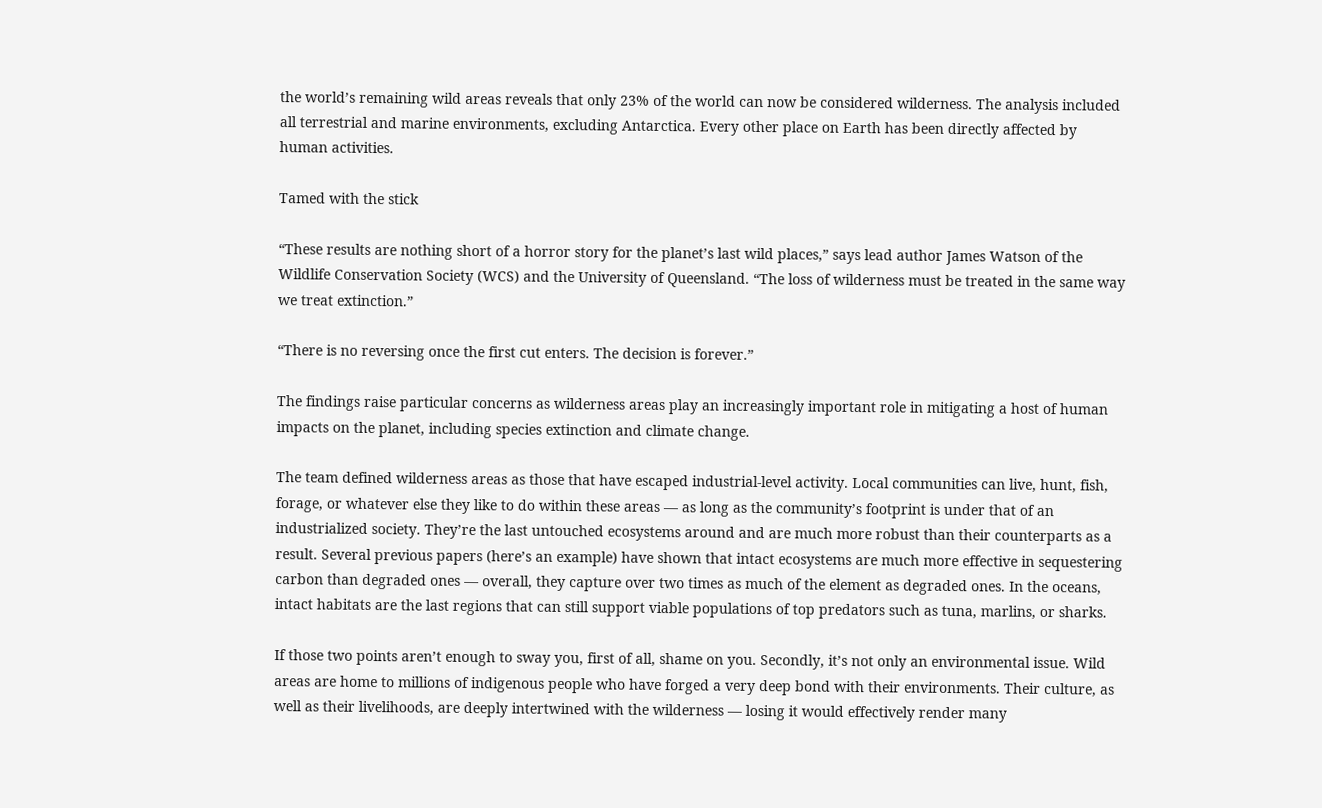the world’s remaining wild areas reveals that only 23% of the world can now be considered wilderness. The analysis included all terrestrial and marine environments, excluding Antarctica. Every other place on Earth has been directly affected by human activities.

Tamed with the stick

“These results are nothing short of a horror story for the planet’s last wild places,” says lead author James Watson of the Wildlife Conservation Society (WCS) and the University of Queensland. “The loss of wilderness must be treated in the same way we treat extinction.”

“There is no reversing once the first cut enters. The decision is forever.”

The findings raise particular concerns as wilderness areas play an increasingly important role in mitigating a host of human impacts on the planet, including species extinction and climate change.

The team defined wilderness areas as those that have escaped industrial-level activity. Local communities can live, hunt, fish, forage, or whatever else they like to do within these areas — as long as the community’s footprint is under that of an industrialized society. They’re the last untouched ecosystems around and are much more robust than their counterparts as a result. Several previous papers (here’s an example) have shown that intact ecosystems are much more effective in sequestering carbon than degraded ones — overall, they capture over two times as much of the element as degraded ones. In the oceans, intact habitats are the last regions that can still support viable populations of top predators such as tuna, marlins, or sharks.

If those two points aren’t enough to sway you, first of all, shame on you. Secondly, it’s not only an environmental issue. Wild areas are home to millions of indigenous people who have forged a very deep bond with their environments. Their culture, as well as their livelihoods, are deeply intertwined with the wilderness — losing it would effectively render many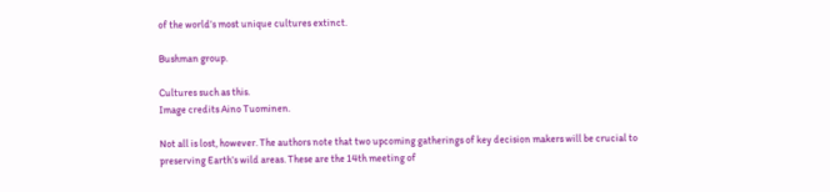of the world’s most unique cultures extinct.

Bushman group.

Cultures such as this.
Image credits Aino Tuominen.

Not all is lost, however. The authors note that two upcoming gatherings of key decision makers will be crucial to preserving Earth’s wild areas. These are the 14th meeting of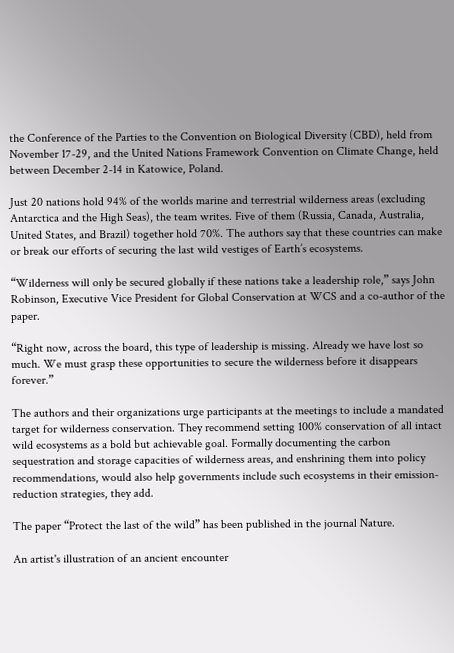the Conference of the Parties to the Convention on Biological Diversity (CBD), held from November 17-29, and the United Nations Framework Convention on Climate Change, held between December 2-14 in Katowice, Poland.

Just 20 nations hold 94% of the worlds marine and terrestrial wilderness areas (excluding Antarctica and the High Seas), the team writes. Five of them (Russia, Canada, Australia, United States, and Brazil) together hold 70%. The authors say that these countries can make or break our efforts of securing the last wild vestiges of Earth’s ecosystems.

“Wilderness will only be secured globally if these nations take a leadership role,” says John Robinson, Executive Vice President for Global Conservation at WCS and a co-author of the paper.

“Right now, across the board, this type of leadership is missing. Already we have lost so much. We must grasp these opportunities to secure the wilderness before it disappears forever.”

The authors and their organizations urge participants at the meetings to include a mandated target for wilderness conservation. They recommend setting 100% conservation of all intact wild ecosystems as a bold but achievable goal. Formally documenting the carbon sequestration and storage capacities of wilderness areas, and enshrining them into policy recommendations, would also help governments include such ecosystems in their emission-reduction strategies, they add.

The paper “Protect the last of the wild” has been published in the journal Nature.

An artist's illustration of an ancient encounter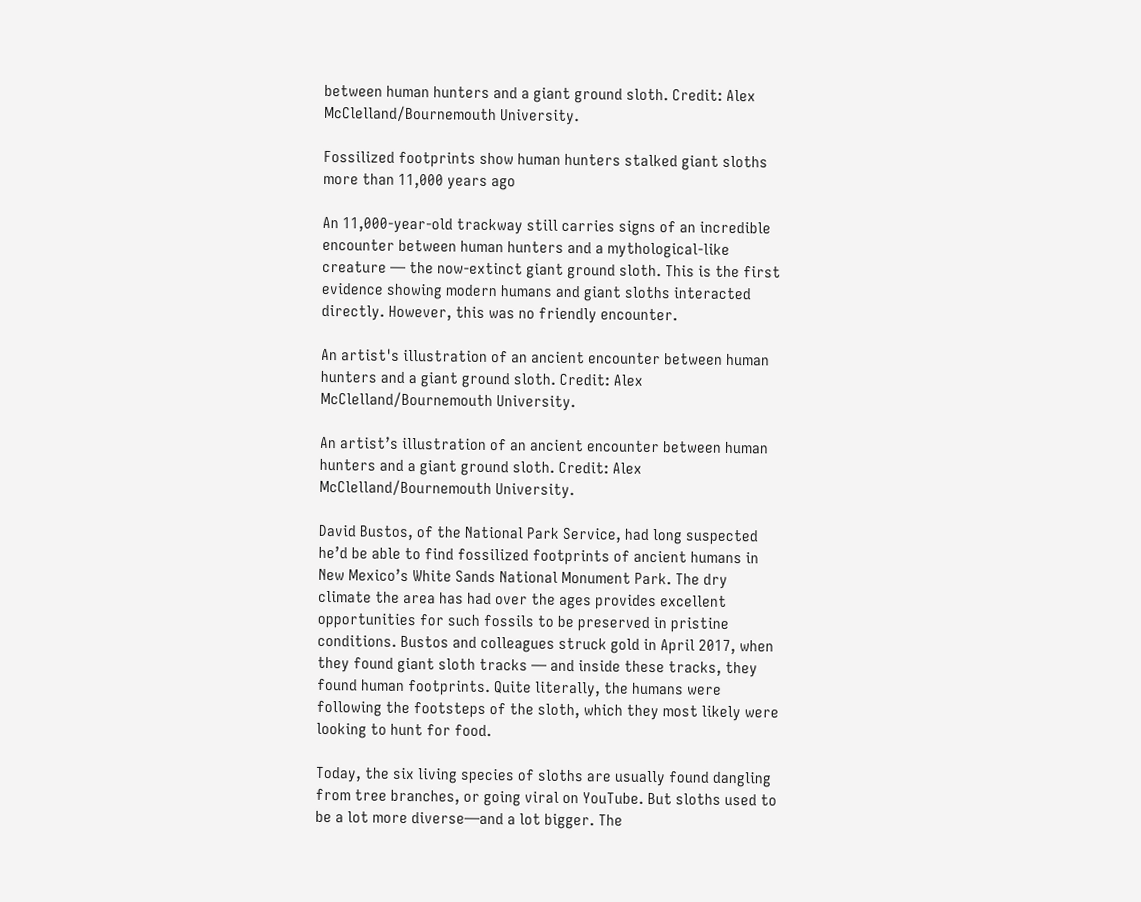between human hunters and a giant ground sloth. Credit: Alex McClelland/Bournemouth University.

Fossilized footprints show human hunters stalked giant sloths more than 11,000 years ago

An 11,000-year-old trackway still carries signs of an incredible encounter between human hunters and a mythological-like creature — the now-extinct giant ground sloth. This is the first evidence showing modern humans and giant sloths interacted directly. However, this was no friendly encounter.

An artist's illustration of an ancient encounter between human hunters and a giant ground sloth. Credit: Alex McClelland/Bournemouth University.

An artist’s illustration of an ancient encounter between human hunters and a giant ground sloth. Credit: Alex McClelland/Bournemouth University.

David Bustos, of the National Park Service, had long suspected he’d be able to find fossilized footprints of ancient humans in New Mexico’s White Sands National Monument Park. The dry climate the area has had over the ages provides excellent opportunities for such fossils to be preserved in pristine conditions. Bustos and colleagues struck gold in April 2017, when they found giant sloth tracks — and inside these tracks, they found human footprints. Quite literally, the humans were following the footsteps of the sloth, which they most likely were looking to hunt for food.

Today, the six living species of sloths are usually found dangling from tree branches, or going viral on YouTube. But sloths used to be a lot more diverse—and a lot bigger. The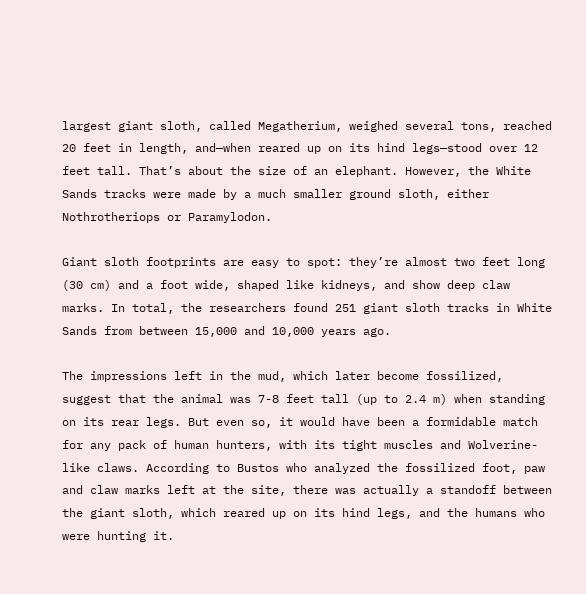largest giant sloth, called Megatherium, weighed several tons, reached 20 feet in length, and—when reared up on its hind legs—stood over 12 feet tall. That’s about the size of an elephant. However, the White Sands tracks were made by a much smaller ground sloth, either Nothrotheriops or Paramylodon.

Giant sloth footprints are easy to spot: they’re almost two feet long (30 cm) and a foot wide, shaped like kidneys, and show deep claw marks. In total, the researchers found 251 giant sloth tracks in White Sands from between 15,000 and 10,000 years ago.

The impressions left in the mud, which later become fossilized, suggest that the animal was 7-8 feet tall (up to 2.4 m) when standing on its rear legs. But even so, it would have been a formidable match for any pack of human hunters, with its tight muscles and Wolverine-like claws. According to Bustos who analyzed the fossilized foot, paw and claw marks left at the site, there was actually a standoff between the giant sloth, which reared up on its hind legs, and the humans who were hunting it.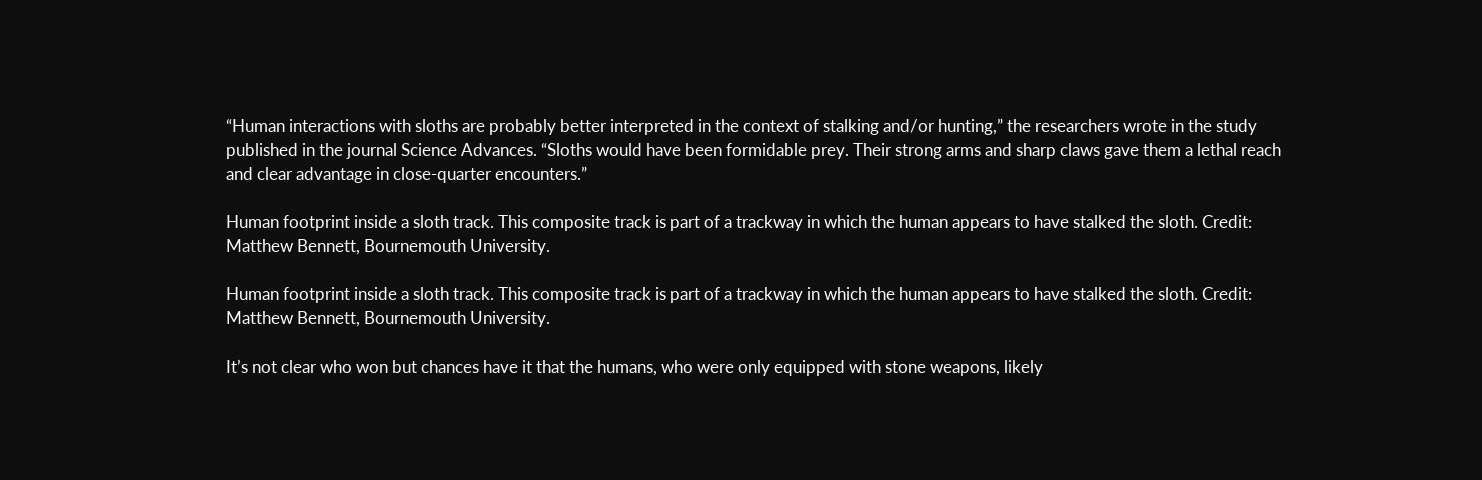“Human interactions with sloths are probably better interpreted in the context of stalking and/or hunting,” the researchers wrote in the study published in the journal Science Advances. “Sloths would have been formidable prey. Their strong arms and sharp claws gave them a lethal reach and clear advantage in close-quarter encounters.”

Human footprint inside a sloth track. This composite track is part of a trackway in which the human appears to have stalked the sloth. Credit: Matthew Bennett, Bournemouth University.

Human footprint inside a sloth track. This composite track is part of a trackway in which the human appears to have stalked the sloth. Credit: Matthew Bennett, Bournemouth University.

It’s not clear who won but chances have it that the humans, who were only equipped with stone weapons, likely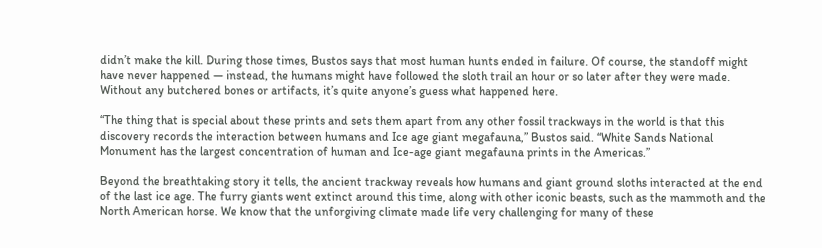didn’t make the kill. During those times, Bustos says that most human hunts ended in failure. Of course, the standoff might have never happened — instead, the humans might have followed the sloth trail an hour or so later after they were made. Without any butchered bones or artifacts, it’s quite anyone’s guess what happened here.

“The thing that is special about these prints and sets them apart from any other fossil trackways in the world is that this discovery records the interaction between humans and Ice age giant megafauna,” Bustos said. “White Sands National Monument has the largest concentration of human and Ice-age giant megafauna prints in the Americas.”

Beyond the breathtaking story it tells, the ancient trackway reveals how humans and giant ground sloths interacted at the end of the last ice age. The furry giants went extinct around this time, along with other iconic beasts, such as the mammoth and the North American horse. We know that the unforgiving climate made life very challenging for many of these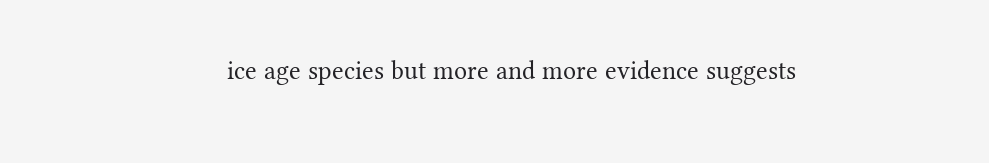ice age species but more and more evidence suggests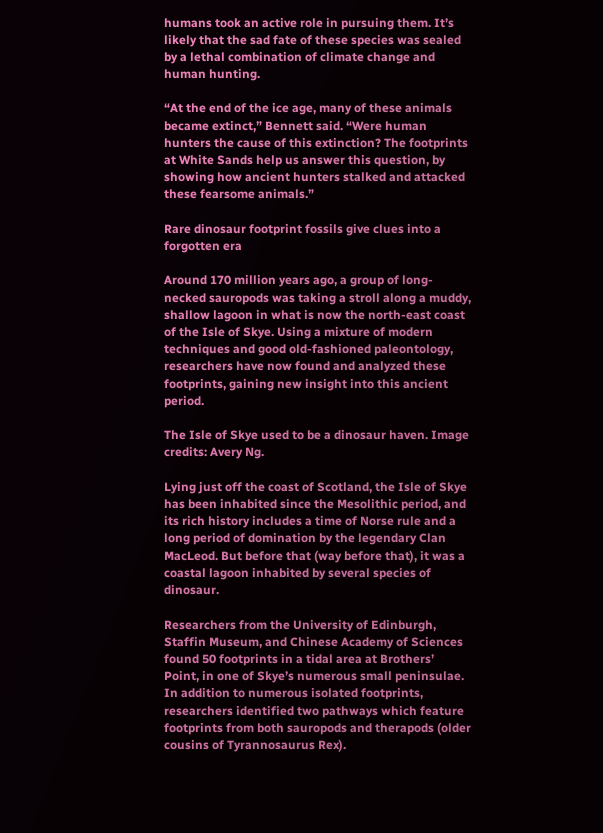humans took an active role in pursuing them. It’s likely that the sad fate of these species was sealed by a lethal combination of climate change and human hunting.

“At the end of the ice age, many of these animals became extinct,” Bennett said. “Were human hunters the cause of this extinction? The footprints at White Sands help us answer this question, by showing how ancient hunters stalked and attacked these fearsome animals.”

Rare dinosaur footprint fossils give clues into a forgotten era

Around 170 million years ago, a group of long-necked sauropods was taking a stroll along a muddy, shallow lagoon in what is now the north-east coast of the Isle of Skye. Using a mixture of modern techniques and good old-fashioned paleontology, researchers have now found and analyzed these footprints, gaining new insight into this ancient period.

The Isle of Skye used to be a dinosaur haven. Image credits: Avery Ng.

Lying just off the coast of Scotland, the Isle of Skye has been inhabited since the Mesolithic period, and its rich history includes a time of Norse rule and a long period of domination by the legendary Clan MacLeod. But before that (way before that), it was a coastal lagoon inhabited by several species of dinosaur.

Researchers from the University of Edinburgh, Staffin Museum, and Chinese Academy of Sciences found 50 footprints in a tidal area at Brothers’ Point, in one of Skye’s numerous small peninsulae. In addition to numerous isolated footprints, researchers identified two pathways which feature footprints from both sauropods and therapods (older cousins of Tyrannosaurus Rex).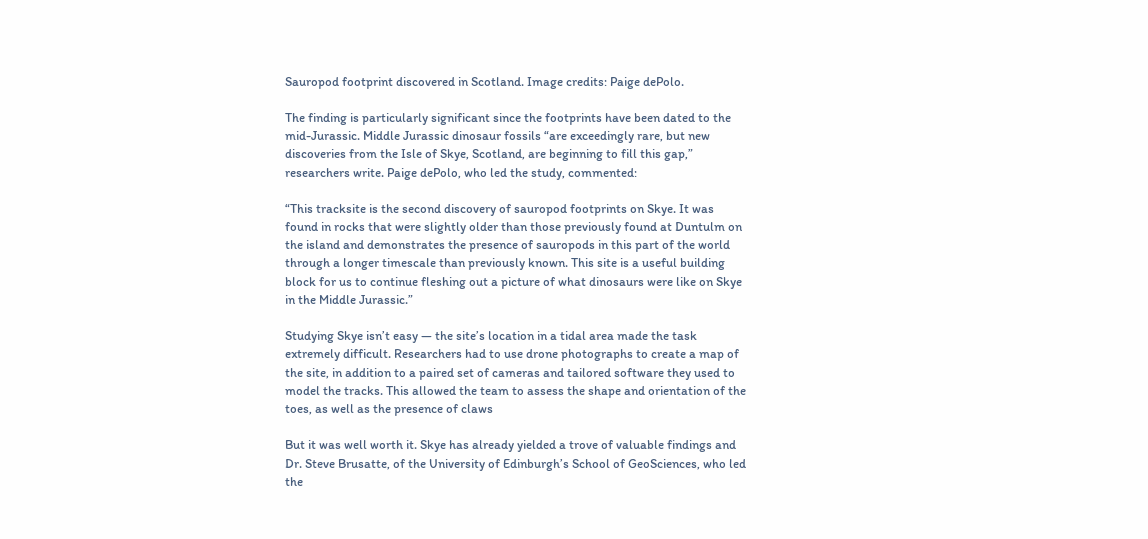Sauropod footprint discovered in Scotland. Image credits: Paige dePolo.

The finding is particularly significant since the footprints have been dated to the mid-Jurassic. Middle Jurassic dinosaur fossils “are exceedingly rare, but new discoveries from the Isle of Skye, Scotland, are beginning to fill this gap,” researchers write. Paige dePolo, who led the study, commented:

“This tracksite is the second discovery of sauropod footprints on Skye. It was found in rocks that were slightly older than those previously found at Duntulm on the island and demonstrates the presence of sauropods in this part of the world through a longer timescale than previously known. This site is a useful building block for us to continue fleshing out a picture of what dinosaurs were like on Skye in the Middle Jurassic.”

Studying Skye isn’t easy — the site’s location in a tidal area made the task extremely difficult. Researchers had to use drone photographs to create a map of the site, in addition to a paired set of cameras and tailored software they used to model the tracks. This allowed the team to assess the shape and orientation of the toes, as well as the presence of claws

But it was well worth it. Skye has already yielded a trove of valuable findings and Dr. Steve Brusatte, of the University of Edinburgh’s School of GeoSciences, who led the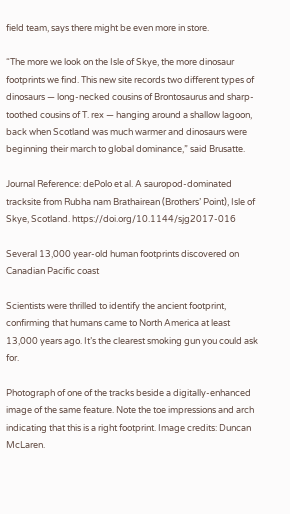field team, says there might be even more in store.

“The more we look on the Isle of Skye, the more dinosaur footprints we find. This new site records two different types of dinosaurs — long-necked cousins of Brontosaurus and sharp-toothed cousins of T. rex — hanging around a shallow lagoon, back when Scotland was much warmer and dinosaurs were beginning their march to global dominance,” said Brusatte.

Journal Reference: dePolo et al. A sauropod-dominated tracksite from Rubha nam Brathairean (Brothers’ Point), Isle of Skye, Scotland. https://doi.org/10.1144/sjg2017-016

Several 13,000 year-old human footprints discovered on Canadian Pacific coast

Scientists were thrilled to identify the ancient footprint, confirming that humans came to North America at least 13,000 years ago. It’s the clearest smoking gun you could ask for.

Photograph of one of the tracks beside a digitally-enhanced image of the same feature. Note the toe impressions and arch indicating that this is a right footprint. Image credits: Duncan McLaren.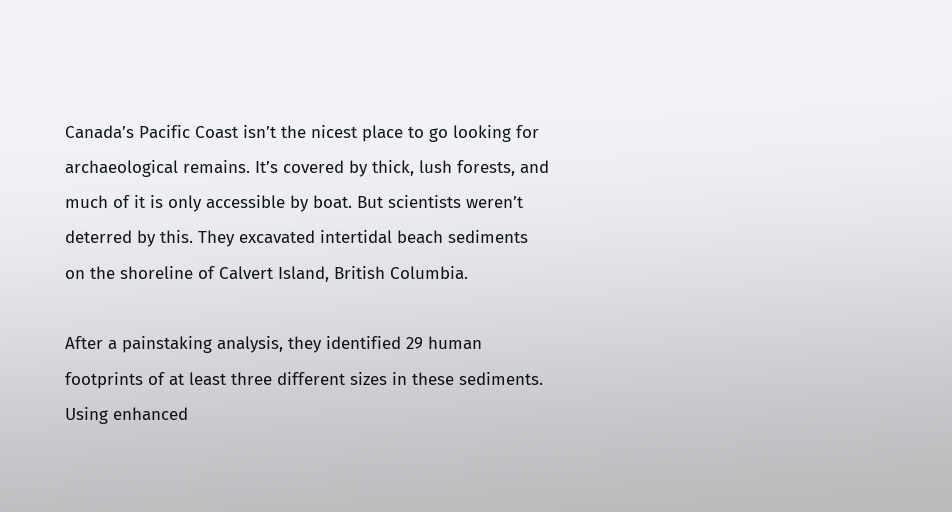Canada’s Pacific Coast isn’t the nicest place to go looking for archaeological remains. It’s covered by thick, lush forests, and much of it is only accessible by boat. But scientists weren’t deterred by this. They excavated intertidal beach sediments on the shoreline of Calvert Island, British Columbia.

After a painstaking analysis, they identified 29 human footprints of at least three different sizes in these sediments. Using enhanced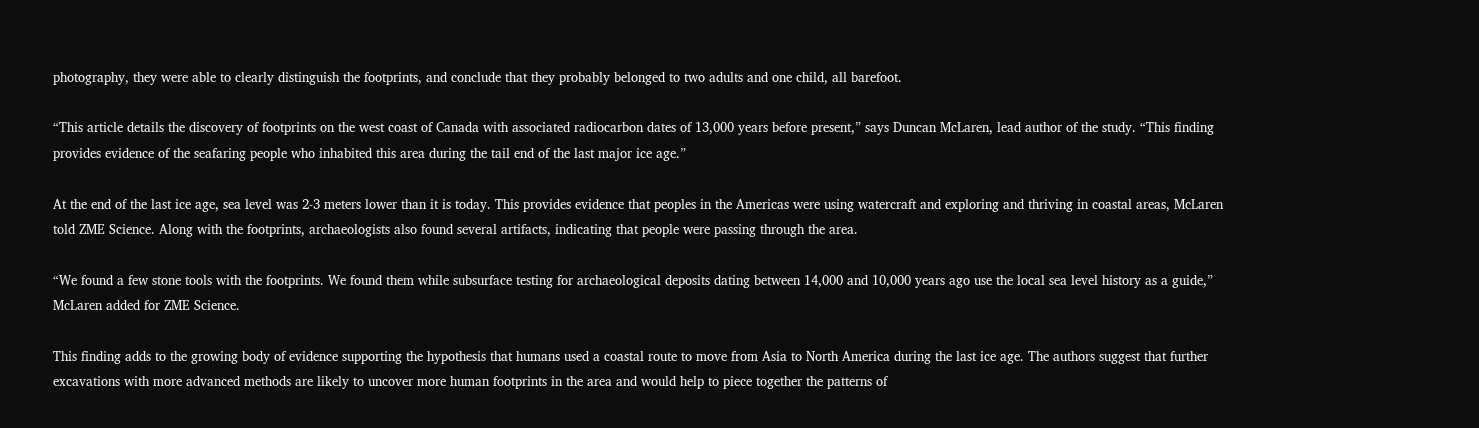photography, they were able to clearly distinguish the footprints, and conclude that they probably belonged to two adults and one child, all barefoot.

“This article details the discovery of footprints on the west coast of Canada with associated radiocarbon dates of 13,000 years before present,” says Duncan McLaren, lead author of the study. “This finding provides evidence of the seafaring people who inhabited this area during the tail end of the last major ice age.”

At the end of the last ice age, sea level was 2-3 meters lower than it is today. This provides evidence that peoples in the Americas were using watercraft and exploring and thriving in coastal areas, McLaren told ZME Science. Along with the footprints, archaeologists also found several artifacts, indicating that people were passing through the area.

“We found a few stone tools with the footprints. We found them while subsurface testing for archaeological deposits dating between 14,000 and 10,000 years ago use the local sea level history as a guide,” McLaren added for ZME Science.

This finding adds to the growing body of evidence supporting the hypothesis that humans used a coastal route to move from Asia to North America during the last ice age. The authors suggest that further excavations with more advanced methods are likely to uncover more human footprints in the area and would help to piece together the patterns of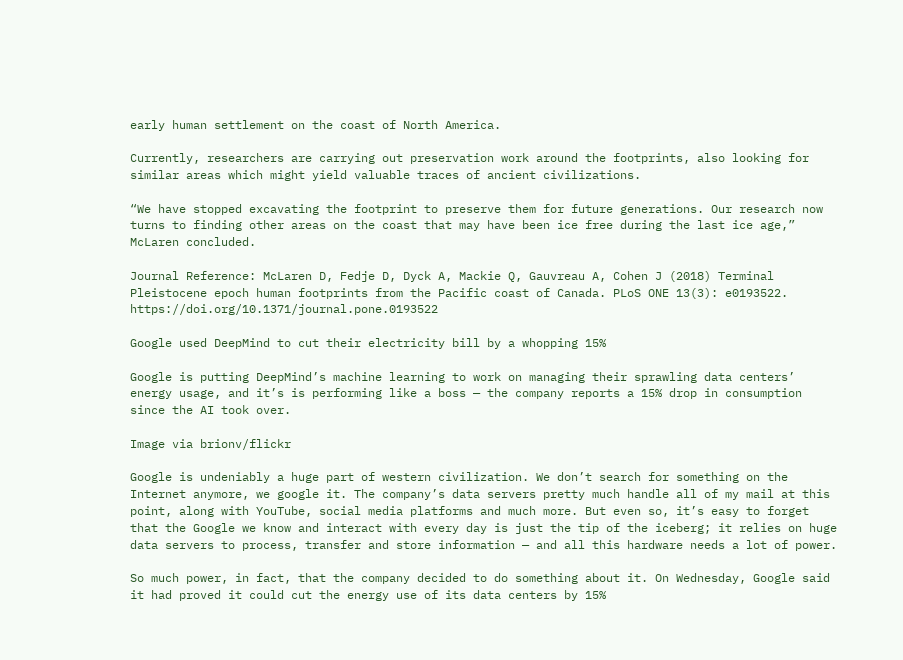early human settlement on the coast of North America.

Currently, researchers are carrying out preservation work around the footprints, also looking for similar areas which might yield valuable traces of ancient civilizations.

“We have stopped excavating the footprint to preserve them for future generations. Our research now turns to finding other areas on the coast that may have been ice free during the last ice age,” McLaren concluded.

Journal Reference: McLaren D, Fedje D, Dyck A, Mackie Q, Gauvreau A, Cohen J (2018) Terminal Pleistocene epoch human footprints from the Pacific coast of Canada. PLoS ONE 13(3): e0193522. https://doi.org/10.1371/journal.pone.0193522

Google used DeepMind to cut their electricity bill by a whopping 15%

Google is putting DeepMind’s machine learning to work on managing their sprawling data centers’ energy usage, and it’s is performing like a boss — the company reports a 15% drop in consumption since the AI took over.

Image via brionv/flickr

Google is undeniably a huge part of western civilization. We don’t search for something on the Internet anymore, we google it. The company’s data servers pretty much handle all of my mail at this point, along with YouTube, social media platforms and much more. But even so, it’s easy to forget that the Google we know and interact with every day is just the tip of the iceberg; it relies on huge data servers to process, transfer and store information — and all this hardware needs a lot of power.

So much power, in fact, that the company decided to do something about it. On Wednesday, Google said it had proved it could cut the energy use of its data centers by 15%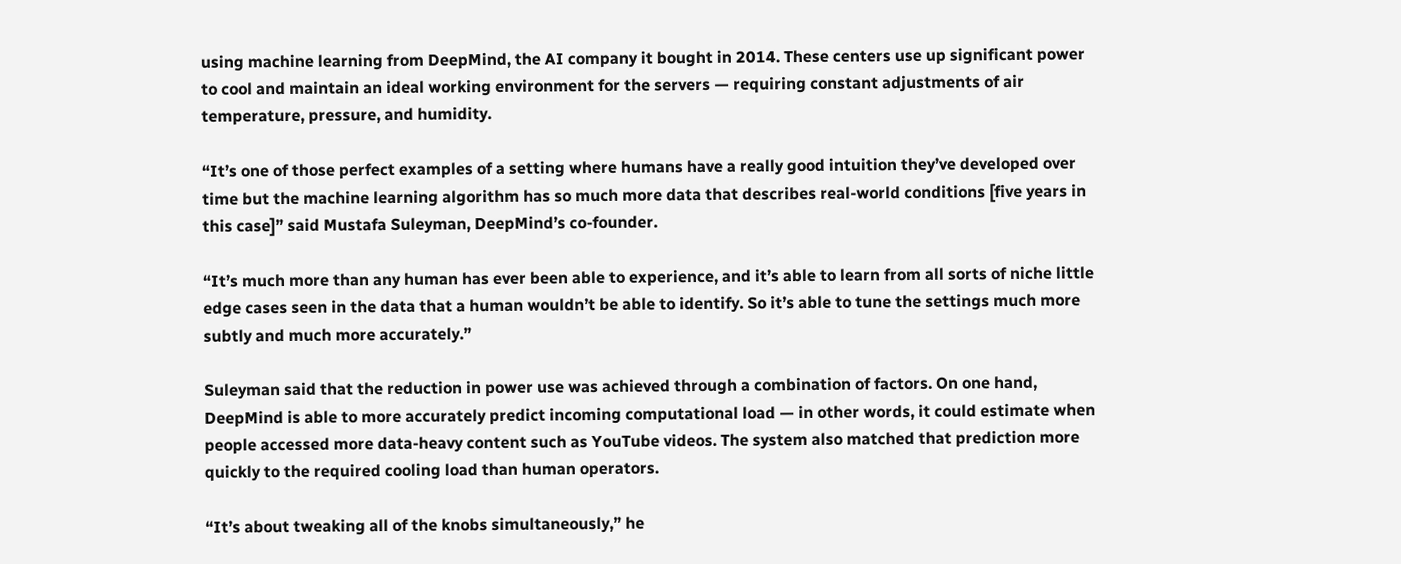using machine learning from DeepMind, the AI company it bought in 2014. These centers use up significant power to cool and maintain an ideal working environment for the servers — requiring constant adjustments of air temperature, pressure, and humidity.

“It’s one of those perfect examples of a setting where humans have a really good intuition they’ve developed over time but the machine learning algorithm has so much more data that describes real-world conditions [five years in this case]” said Mustafa Suleyman, DeepMind’s co-founder.

“It’s much more than any human has ever been able to experience, and it’s able to learn from all sorts of niche little edge cases seen in the data that a human wouldn’t be able to identify. So it’s able to tune the settings much more subtly and much more accurately.”

Suleyman said that the reduction in power use was achieved through a combination of factors. On one hand, DeepMind is able to more accurately predict incoming computational load — in other words, it could estimate when people accessed more data-heavy content such as YouTube videos. The system also matched that prediction more quickly to the required cooling load than human operators.

“It’s about tweaking all of the knobs simultaneously,” he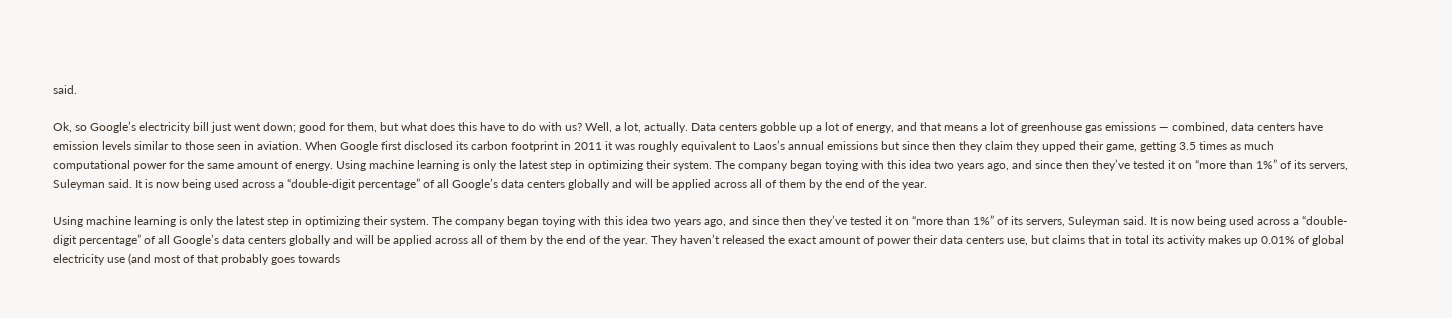said.

Ok, so Google’s electricity bill just went down; good for them, but what does this have to do with us? Well, a lot, actually. Data centers gobble up a lot of energy, and that means a lot of greenhouse gas emissions — combined, data centers have emission levels similar to those seen in aviation. When Google first disclosed its carbon footprint in 2011 it was roughly equivalent to Laos’s annual emissions but since then they claim they upped their game, getting 3.5 times as much computational power for the same amount of energy. Using machine learning is only the latest step in optimizing their system. The company began toying with this idea two years ago, and since then they’ve tested it on “more than 1%” of its servers, Suleyman said. It is now being used across a “double-digit percentage” of all Google’s data centers globally and will be applied across all of them by the end of the year.

Using machine learning is only the latest step in optimizing their system. The company began toying with this idea two years ago, and since then they’ve tested it on “more than 1%” of its servers, Suleyman said. It is now being used across a “double-digit percentage” of all Google’s data centers globally and will be applied across all of them by the end of the year. They haven’t released the exact amount of power their data centers use, but claims that in total its activity makes up 0.01% of global electricity use (and most of that probably goes towards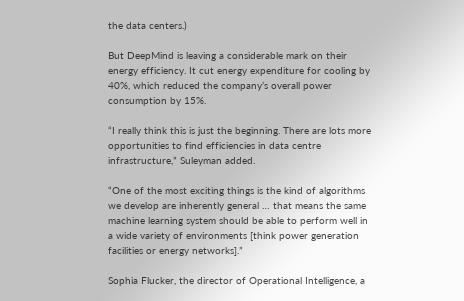the data centers.)

But DeepMind is leaving a considerable mark on their energy efficiency. It cut energy expenditure for cooling by 40%, which reduced the company’s overall power consumption by 15%.

“I really think this is just the beginning. There are lots more opportunities to find efficiencies in data centre infrastructure,” Suleyman added.

“One of the most exciting things is the kind of algorithms we develop are inherently general … that means the same machine learning system should be able to perform well in a wide variety of environments [think power generation facilities or energy networks].”

Sophia Flucker, the director of Operational Intelligence, a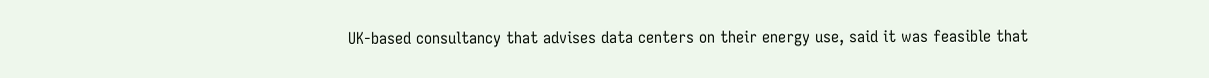UK-based consultancy that advises data centers on their energy use, said it was feasible that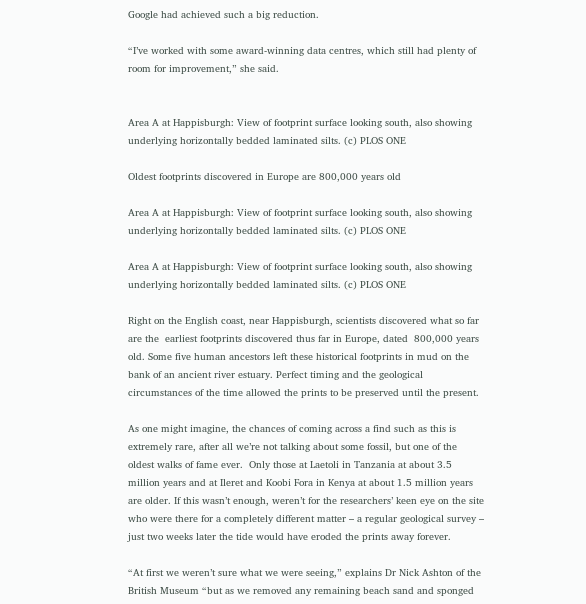Google had achieved such a big reduction.

“I’ve worked with some award-winning data centres, which still had plenty of room for improvement,” she said.


Area A at Happisburgh: View of footprint surface looking south, also showing underlying horizontally bedded laminated silts. (c) PLOS ONE

Oldest footprints discovered in Europe are 800,000 years old

Area A at Happisburgh: View of footprint surface looking south, also showing underlying horizontally bedded laminated silts. (c) PLOS ONE

Area A at Happisburgh: View of footprint surface looking south, also showing underlying horizontally bedded laminated silts. (c) PLOS ONE

Right on the English coast, near Happisburgh, scientists discovered what so far are the  earliest footprints discovered thus far in Europe, dated  800,000 years old. Some five human ancestors left these historical footprints in mud on the bank of an ancient river estuary. Perfect timing and the geological circumstances of the time allowed the prints to be preserved until the present.

As one might imagine, the chances of coming across a find such as this is extremely rare, after all we’re not talking about some fossil, but one of the oldest walks of fame ever.  Only those at Laetoli in Tanzania at about 3.5 million years and at Ileret and Koobi Fora in Kenya at about 1.5 million years are older. If this wasn’t enough, weren’t for the researchers’ keen eye on the site who were there for a completely different matter – a regular geological survey – just two weeks later the tide would have eroded the prints away forever.

“At first we weren’t sure what we were seeing,” explains Dr Nick Ashton of the British Museum “but as we removed any remaining beach sand and sponged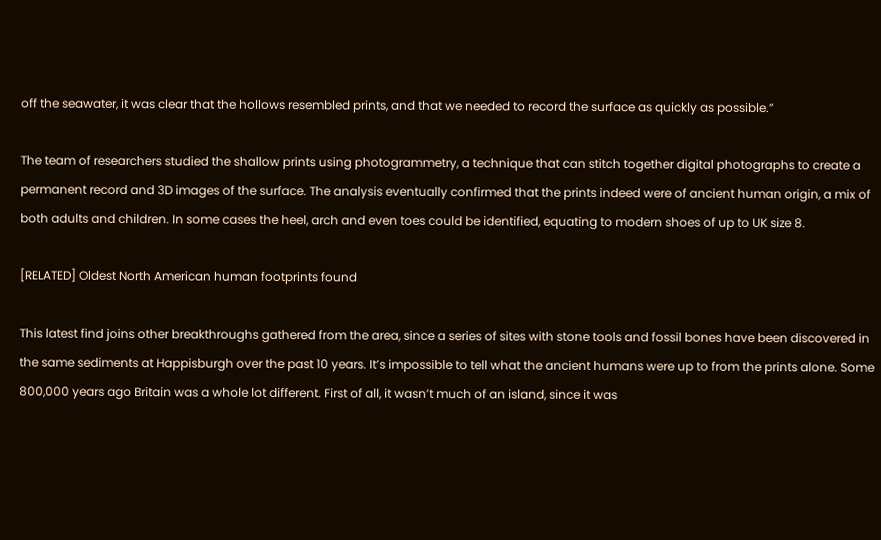off the seawater, it was clear that the hollows resembled prints, and that we needed to record the surface as quickly as possible.”

The team of researchers studied the shallow prints using photogrammetry, a technique that can stitch together digital photographs to create a permanent record and 3D images of the surface. The analysis eventually confirmed that the prints indeed were of ancient human origin, a mix of both adults and children. In some cases the heel, arch and even toes could be identified, equating to modern shoes of up to UK size 8.

[RELATED] Oldest North American human footprints found

This latest find joins other breakthroughs gathered from the area, since a series of sites with stone tools and fossil bones have been discovered in the same sediments at Happisburgh over the past 10 years. It’s impossible to tell what the ancient humans were up to from the prints alone. Some 800,000 years ago Britain was a whole lot different. First of all, it wasn’t much of an island, since it was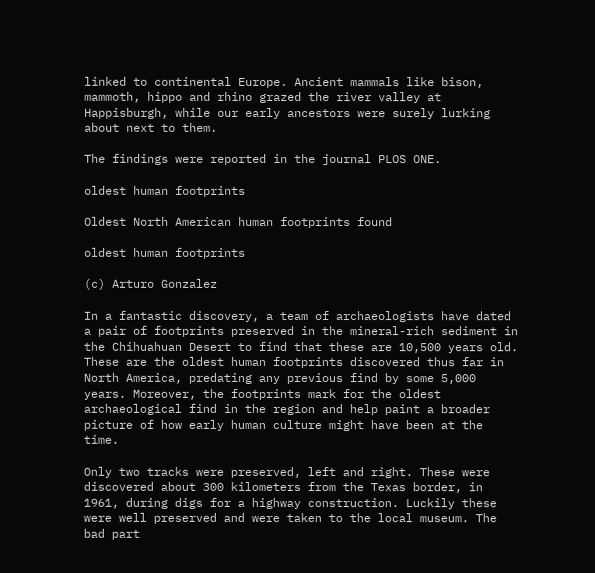linked to continental Europe. Ancient mammals like bison, mammoth, hippo and rhino grazed the river valley at Happisburgh, while our early ancestors were surely lurking about next to them.

The findings were reported in the journal PLOS ONE.

oldest human footprints

Oldest North American human footprints found

oldest human footprints

(c) Arturo Gonzalez

In a fantastic discovery, a team of archaeologists have dated a pair of footprints preserved in the mineral-rich sediment in the Chihuahuan Desert to find that these are 10,500 years old. These are the oldest human footprints discovered thus far in North America, predating any previous find by some 5,000 years. Moreover, the footprints mark for the oldest archaeological find in the region and help paint a broader picture of how early human culture might have been at the time.

Only two tracks were preserved, left and right. These were discovered about 300 kilometers from the Texas border, in 1961, during digs for a highway construction. Luckily these were well preserved and were taken to the local museum. The bad part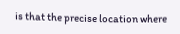is that the precise location where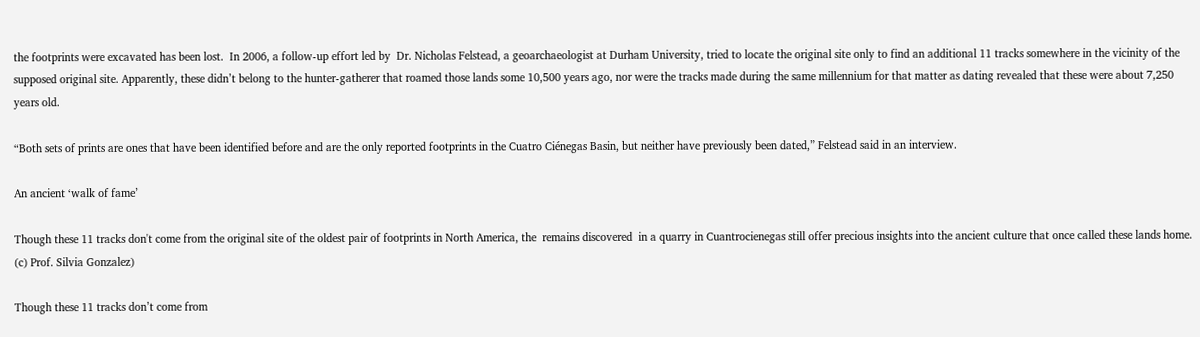the footprints were excavated has been lost.  In 2006, a follow-up effort led by  Dr. Nicholas Felstead, a geoarchaeologist at Durham University, tried to locate the original site only to find an additional 11 tracks somewhere in the vicinity of the supposed original site. Apparently, these didn’t belong to the hunter-gatherer that roamed those lands some 10,500 years ago, nor were the tracks made during the same millennium for that matter as dating revealed that these were about 7,250 years old.

“Both sets of prints are ones that have been identified before and are the only reported footprints in the Cuatro Ciénegas Basin, but neither have previously been dated,” Felstead said in an interview.

An ancient ‘walk of fame’

Though these 11 tracks don't come from the original site of the oldest pair of footprints in North America, the  remains discovered  in a quarry in Cuantrocienegas still offer precious insights into the ancient culture that once called these lands home. (c) Prof. Silvia Gonzalez)

Though these 11 tracks don’t come from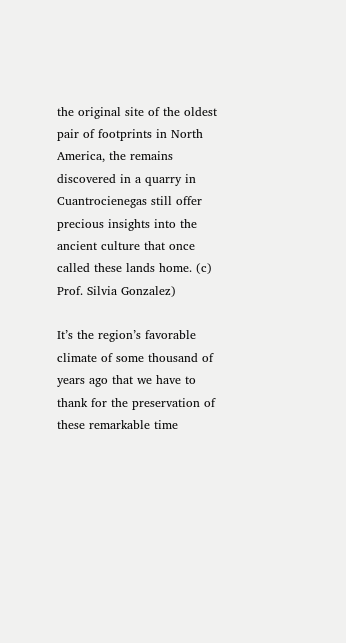the original site of the oldest pair of footprints in North America, the remains discovered in a quarry in Cuantrocienegas still offer precious insights into the ancient culture that once called these lands home. (c) Prof. Silvia Gonzalez)

It’s the region’s favorable climate of some thousand of years ago that we have to thank for the preservation of these remarkable time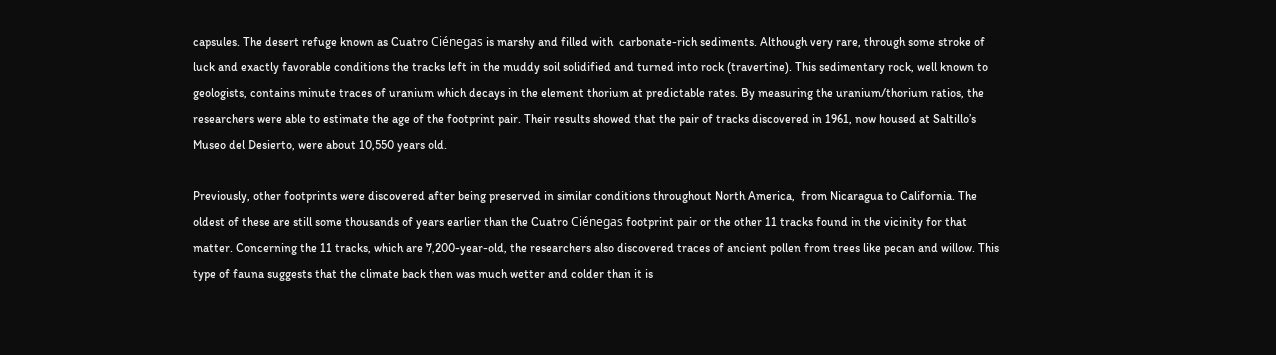capsules. The desert refuge known as Cuatro Ciénegas is marshy and filled with  carbonate-rich sediments. Although very rare, through some stroke of luck and exactly favorable conditions the tracks left in the muddy soil solidified and turned into rock (travertine). This sedimentary rock, well known to geologists, contains minute traces of uranium which decays in the element thorium at predictable rates. By measuring the uranium/thorium ratios, the researchers were able to estimate the age of the footprint pair. Their results showed that the pair of tracks discovered in 1961, now housed at Saltillo’s Museo del Desierto, were about 10,550 years old.

Previously, other footprints were discovered after being preserved in similar conditions throughout North America,  from Nicaragua to California. The oldest of these are still some thousands of years earlier than the Cuatro Ciénegas footprint pair or the other 11 tracks found in the vicinity for that matter. Concerning the 11 tracks, which are 7,200-year-old, the researchers also discovered traces of ancient pollen from trees like pecan and willow. This type of fauna suggests that the climate back then was much wetter and colder than it is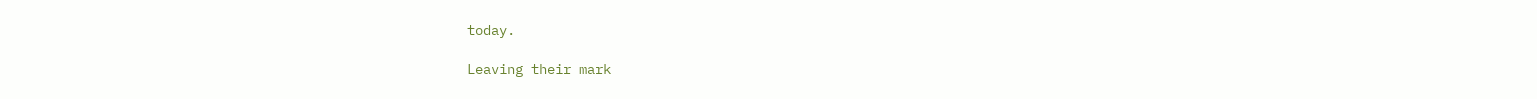today.

Leaving their mark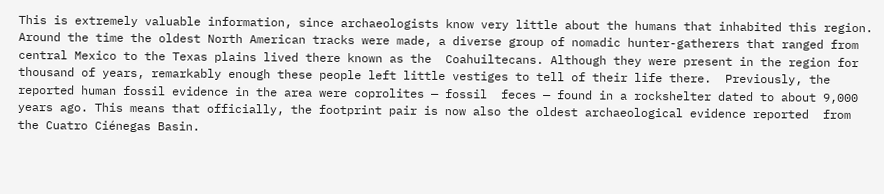This is extremely valuable information, since archaeologists know very little about the humans that inhabited this region. Around the time the oldest North American tracks were made, a diverse group of nomadic hunter-gatherers that ranged from central Mexico to the Texas plains lived there known as the  Coahuiltecans. Although they were present in the region for thousand of years, remarkably enough these people left little vestiges to tell of their life there.  Previously, the   reported human fossil evidence in the area were coprolites — fossil  feces — found in a rockshelter dated to about 9,000 years ago. This means that officially, the footprint pair is now also the oldest archaeological evidence reported  from the Cuatro Ciénegas Basin.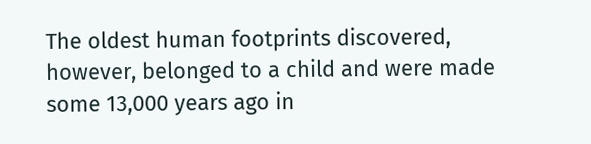The oldest human footprints discovered, however, belonged to a child and were made some 13,000 years ago in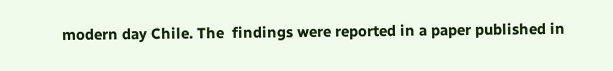modern day Chile. The  findings were reported in a paper published in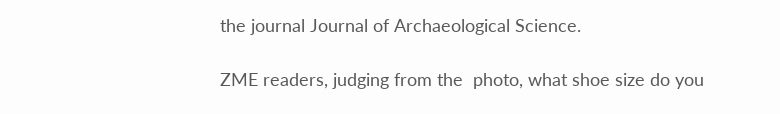the journal Journal of Archaeological Science.

ZME readers, judging from the  photo, what shoe size do you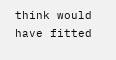think would have fitted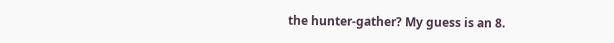the hunter-gather? My guess is an 8.